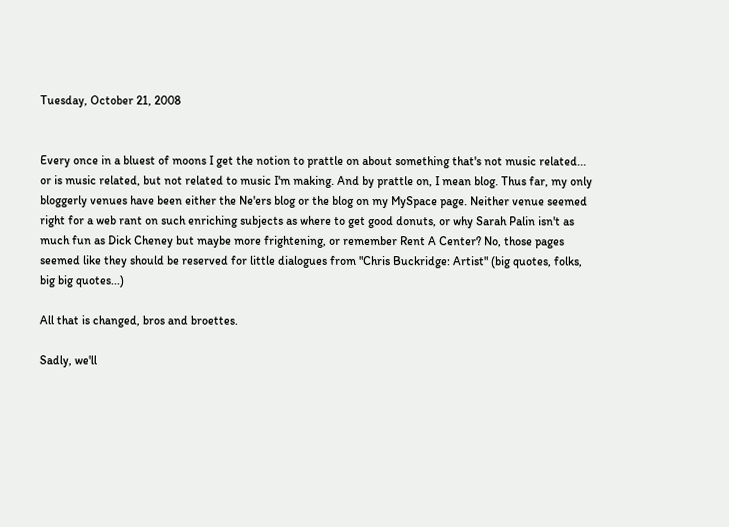Tuesday, October 21, 2008


Every once in a bluest of moons I get the notion to prattle on about something that's not music related... or is music related, but not related to music I'm making. And by prattle on, I mean blog. Thus far, my only bloggerly venues have been either the Ne'ers blog or the blog on my MySpace page. Neither venue seemed right for a web rant on such enriching subjects as where to get good donuts, or why Sarah Palin isn't as much fun as Dick Cheney but maybe more frightening, or remember Rent A Center? No, those pages seemed like they should be reserved for little dialogues from "Chris Buckridge: Artist" (big quotes, folks, big big quotes...)

All that is changed, bros and broettes.

Sadly, we'll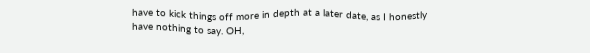have to kick things off more in depth at a later date, as I honestly have nothing to say. OH,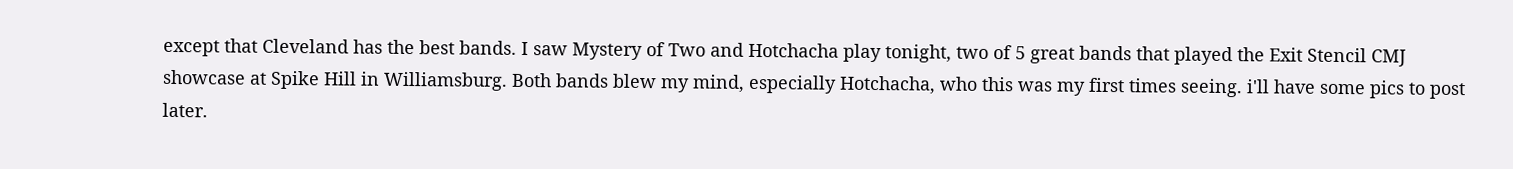except that Cleveland has the best bands. I saw Mystery of Two and Hotchacha play tonight, two of 5 great bands that played the Exit Stencil CMJ showcase at Spike Hill in Williamsburg. Both bands blew my mind, especially Hotchacha, who this was my first times seeing. i'll have some pics to post later.